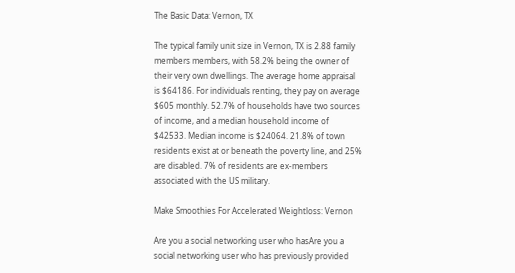The Basic Data: Vernon, TX

The typical family unit size in Vernon, TX is 2.88 family members members, with 58.2% being the owner of their very own dwellings. The average home appraisal is $64186. For individuals renting, they pay on average $605 monthly. 52.7% of households have two sources of income, and a median household income of $42533. Median income is $24064. 21.8% of town residents exist at or beneath the poverty line, and 25% are disabled. 7% of residents are ex-members associated with the US military.

Make Smoothies For Accelerated Weightloss: Vernon

Are you a social networking user who hasAre you a social networking user who has previously provided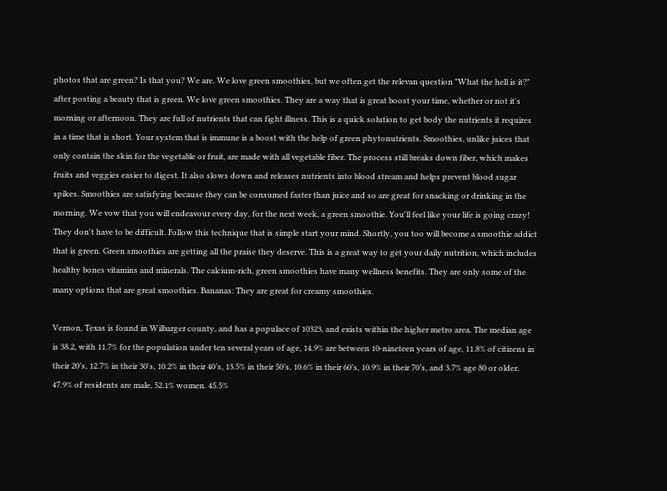photos that are green? Is that you? We are. We love green smoothies, but we often get the relevan question "What the hell is it?" after posting a beauty that is green. We love green smoothies. They are a way that is great boost your time, whether or not it's morning or afternoon. They are full of nutrients that can fight illness. This is a quick solution to get body the nutrients it requires in a time that is short. Your system that is immune is a boost with the help of green phytonutrients. Smoothies, unlike juices that only contain the skin for the vegetable or fruit, are made with all vegetable fiber. The process still breaks down fiber, which makes fruits and veggies easier to digest. It also slows down and releases nutrients into blood stream and helps prevent blood sugar spikes. Smoothies are satisfying because they can be consumed faster than juice and so are great for snacking or drinking in the morning. We vow that you will endeavour every day, for the next week, a green smoothie. You'll feel like your life is going crazy! They don't have to be difficult. Follow this technique that is simple start your mind. Shortly, you too will become a smoothie addict that is green. Green smoothies are getting all the praise they deserve. This is a great way to get your daily nutrition, which includes healthy bones vitamins and minerals. The calcium-rich, green smoothies have many wellness benefits. They are only some of the many options that are great smoothies. Bananas: They are great for creamy smoothies.

Vernon, Texas is found in Wilbarger county, and has a populace of 10323, and exists within the higher metro area. The median age is 38.2, with 11.7% for the population under ten several years of age, 14.9% are between 10-nineteen years of age, 11.8% of citizens in their 20’s, 12.7% in their 30's, 10.2% in their 40’s, 13.5% in their 50’s, 10.6% in their 60’s, 10.9% in their 70’s, and 3.7% age 80 or older. 47.9% of residents are male, 52.1% women. 45.5%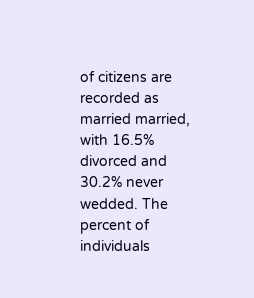of citizens are recorded as married married, with 16.5% divorced and 30.2% never wedded. The percent of individuals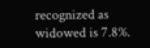recognized as widowed is 7.8%.